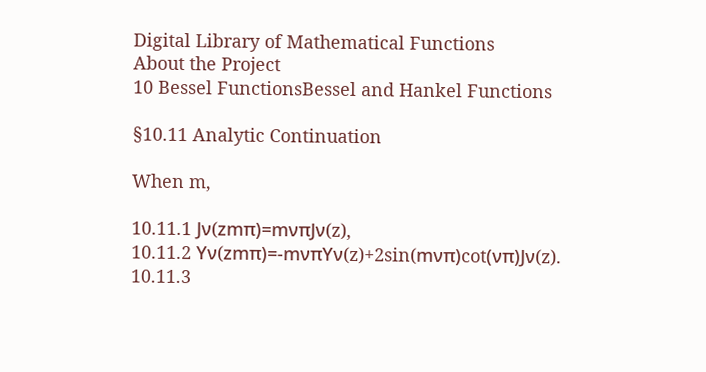Digital Library of Mathematical Functions
About the Project
10 Bessel FunctionsBessel and Hankel Functions

§10.11 Analytic Continuation

When m,

10.11.1 Jν(zmπ)=mνπJν(z),
10.11.2 Yν(zmπ)=-mνπYν(z)+2sin(mνπ)cot(νπ)Jν(z).
10.11.3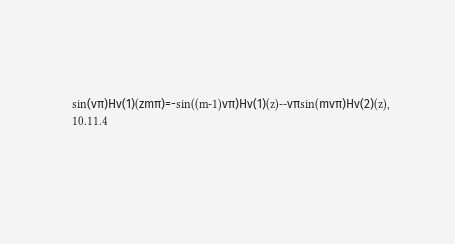sin(νπ)Hν(1)(zmπ)=-sin((m-1)νπ)Hν(1)(z)--νπsin(mνπ)Hν(2)(z),
10.11.4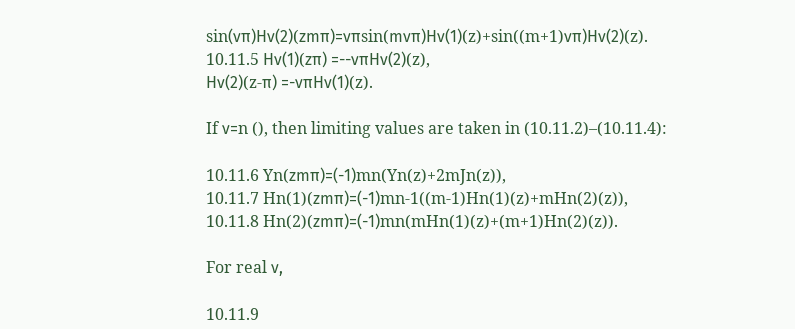sin(νπ)Hν(2)(zmπ)=νπsin(mνπ)Hν(1)(z)+sin((m+1)νπ)Hν(2)(z).
10.11.5 Hν(1)(zπ) =--νπHν(2)(z),
Hν(2)(z-π) =-νπHν(1)(z).

If ν=n (), then limiting values are taken in (10.11.2)–(10.11.4):

10.11.6 Yn(zmπ)=(-1)mn(Yn(z)+2mJn(z)),
10.11.7 Hn(1)(zmπ)=(-1)mn-1((m-1)Hn(1)(z)+mHn(2)(z)),
10.11.8 Hn(2)(zmπ)=(-1)mn(mHn(1)(z)+(m+1)Hn(2)(z)).

For real ν,

10.11.9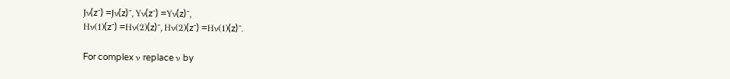Jν(z¯) =Jν(z)¯, Yν(z¯) =Yν(z)¯,
Hν(1)(z¯) =Hν(2)(z)¯, Hν(2)(z¯) =Hν(1)(z)¯.

For complex ν replace ν by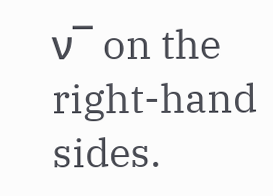ν¯ on the right-hand sides.